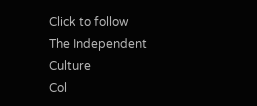Click to follow
The Independent Culture
Col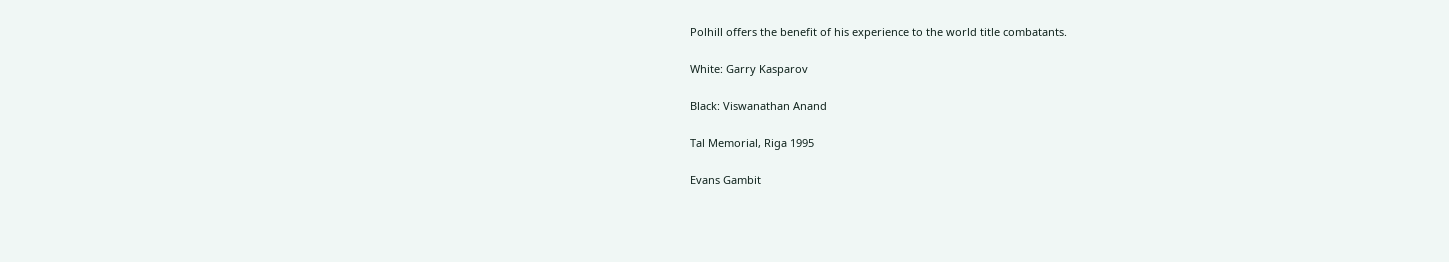Polhill offers the benefit of his experience to the world title combatants.

White: Garry Kasparov

Black: Viswanathan Anand

Tal Memorial, Riga 1995

Evans Gambit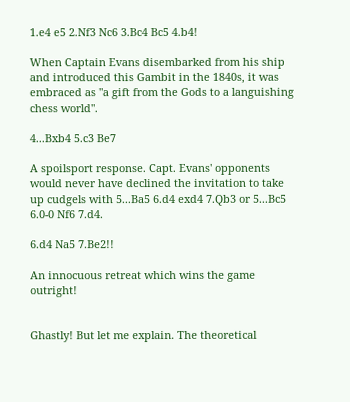1.e4 e5 2.Nf3 Nc6 3.Bc4 Bc5 4.b4!

When Captain Evans disembarked from his ship and introduced this Gambit in the 1840s, it was embraced as "a gift from the Gods to a languishing chess world".

4...Bxb4 5.c3 Be7

A spoilsport response. Capt. Evans' opponents would never have declined the invitation to take up cudgels with 5...Ba5 6.d4 exd4 7.Qb3 or 5...Bc5 6.0-0 Nf6 7.d4.

6.d4 Na5 7.Be2!!

An innocuous retreat which wins the game outright!


Ghastly! But let me explain. The theoretical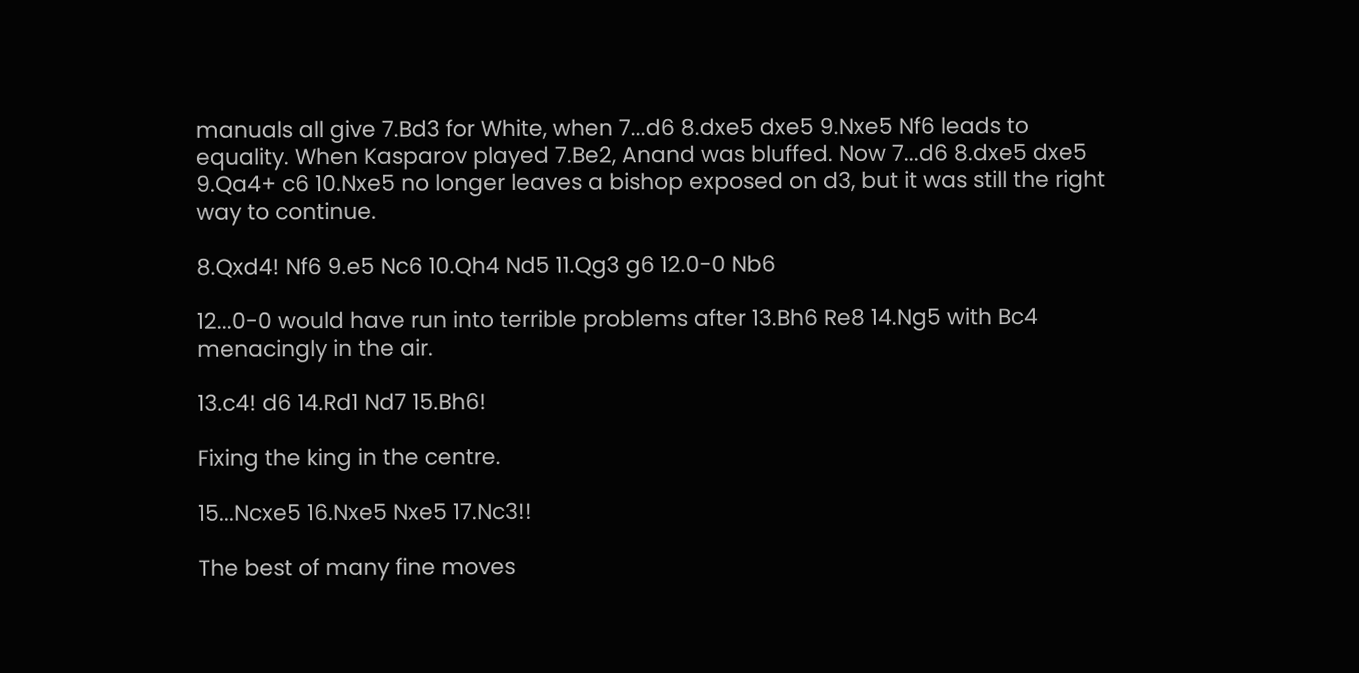manuals all give 7.Bd3 for White, when 7...d6 8.dxe5 dxe5 9.Nxe5 Nf6 leads to equality. When Kasparov played 7.Be2, Anand was bluffed. Now 7...d6 8.dxe5 dxe5 9.Qa4+ c6 10.Nxe5 no longer leaves a bishop exposed on d3, but it was still the right way to continue.

8.Qxd4! Nf6 9.e5 Nc6 10.Qh4 Nd5 11.Qg3 g6 12.0-0 Nb6

12...0-0 would have run into terrible problems after 13.Bh6 Re8 14.Ng5 with Bc4 menacingly in the air.

13.c4! d6 14.Rd1 Nd7 15.Bh6!

Fixing the king in the centre.

15...Ncxe5 16.Nxe5 Nxe5 17.Nc3!!

The best of many fine moves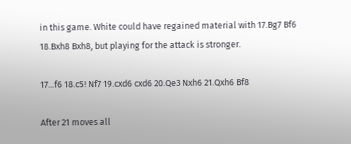in this game. White could have regained material with 17.Bg7 Bf6 18.Bxh8 Bxh8, but playing for the attack is stronger.

17...f6 18.c5! Nf7 19.cxd6 cxd6 20.Qe3 Nxh6 21.Qxh6 Bf8

After 21 moves all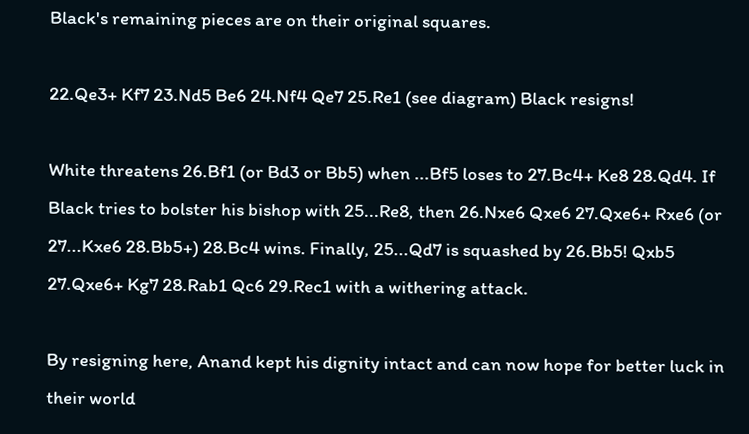Black's remaining pieces are on their original squares.

22.Qe3+ Kf7 23.Nd5 Be6 24.Nf4 Qe7 25.Re1 (see diagram) Black resigns!

White threatens 26.Bf1 (or Bd3 or Bb5) when ...Bf5 loses to 27.Bc4+ Ke8 28.Qd4. If Black tries to bolster his bishop with 25...Re8, then 26.Nxe6 Qxe6 27.Qxe6+ Rxe6 (or 27...Kxe6 28.Bb5+) 28.Bc4 wins. Finally, 25...Qd7 is squashed by 26.Bb5! Qxb5 27.Qxe6+ Kg7 28.Rab1 Qc6 29.Rec1 with a withering attack.

By resigning here, Anand kept his dignity intact and can now hope for better luck in their world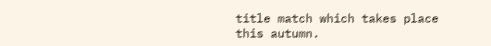title match which takes place this autumn.